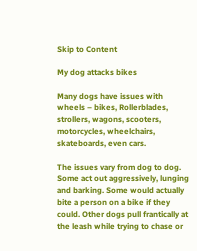Skip to Content

My dog attacks bikes

Many dogs have issues with wheels – bikes, Rollerblades, strollers, wagons, scooters, motorcycles, wheelchairs, skateboards, even cars.

The issues vary from dog to dog. Some act out aggressively, lunging and barking. Some would actually bite a person on a bike if they could. Other dogs pull frantically at the leash while trying to chase or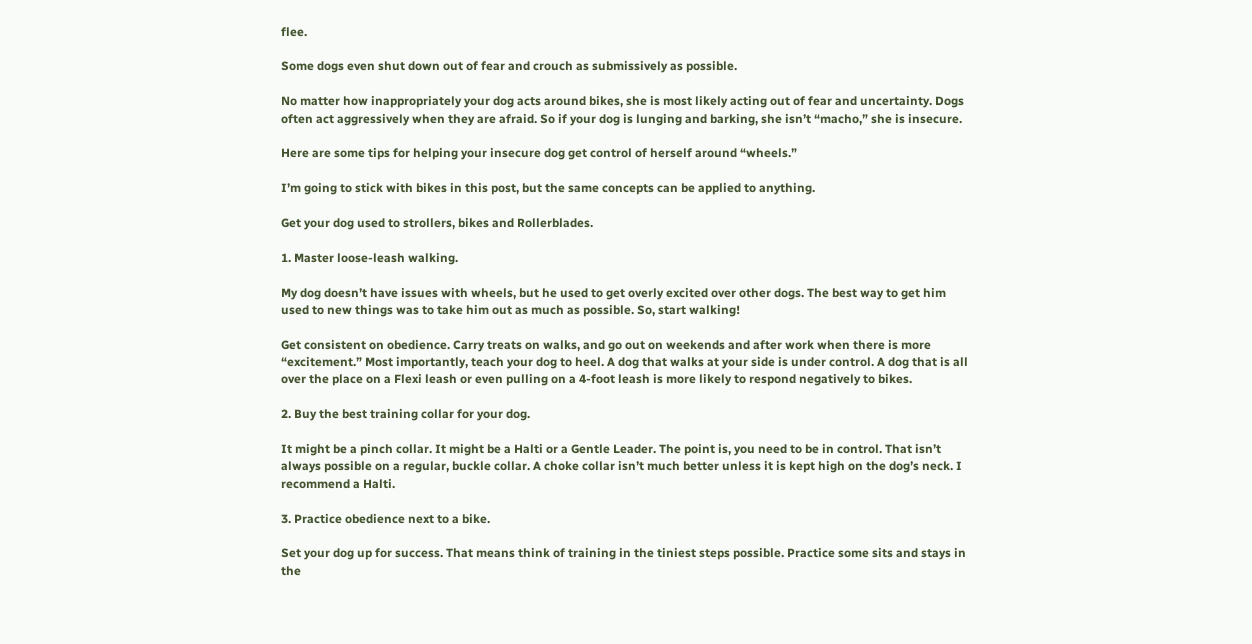flee.

Some dogs even shut down out of fear and crouch as submissively as possible.

No matter how inappropriately your dog acts around bikes, she is most likely acting out of fear and uncertainty. Dogs often act aggressively when they are afraid. So if your dog is lunging and barking, she isn’t “macho,” she is insecure.

Here are some tips for helping your insecure dog get control of herself around “wheels.”

I’m going to stick with bikes in this post, but the same concepts can be applied to anything.

Get your dog used to strollers, bikes and Rollerblades.

1. Master loose-leash walking.

My dog doesn’t have issues with wheels, but he used to get overly excited over other dogs. The best way to get him used to new things was to take him out as much as possible. So, start walking!

Get consistent on obedience. Carry treats on walks, and go out on weekends and after work when there is more “excitement.” Most importantly, teach your dog to heel. A dog that walks at your side is under control. A dog that is all over the place on a Flexi leash or even pulling on a 4-foot leash is more likely to respond negatively to bikes.

2. Buy the best training collar for your dog.

It might be a pinch collar. It might be a Halti or a Gentle Leader. The point is, you need to be in control. That isn’t always possible on a regular, buckle collar. A choke collar isn’t much better unless it is kept high on the dog’s neck. I recommend a Halti.

3. Practice obedience next to a bike.

Set your dog up for success. That means think of training in the tiniest steps possible. Practice some sits and stays in the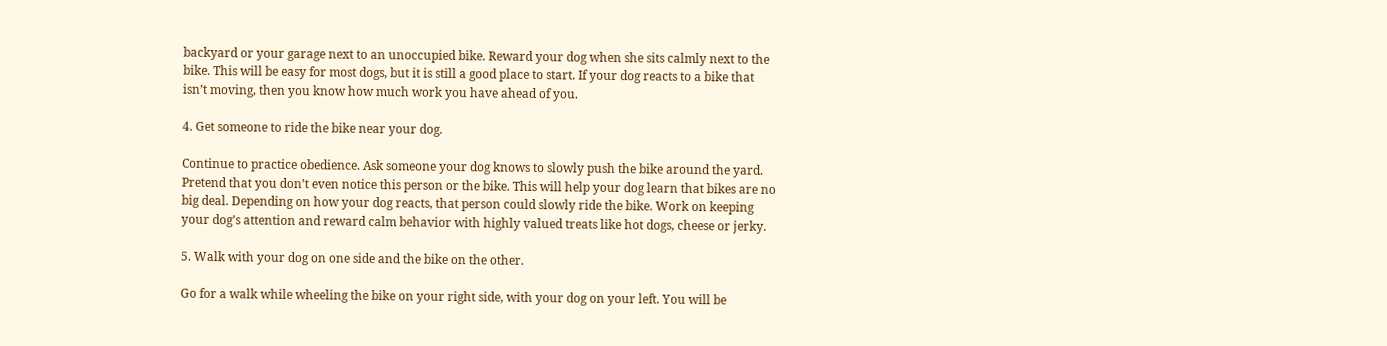backyard or your garage next to an unoccupied bike. Reward your dog when she sits calmly next to the bike. This will be easy for most dogs, but it is still a good place to start. If your dog reacts to a bike that isn’t moving, then you know how much work you have ahead of you.

4. Get someone to ride the bike near your dog.

Continue to practice obedience. Ask someone your dog knows to slowly push the bike around the yard. Pretend that you don’t even notice this person or the bike. This will help your dog learn that bikes are no big deal. Depending on how your dog reacts, that person could slowly ride the bike. Work on keeping your dog’s attention and reward calm behavior with highly valued treats like hot dogs, cheese or jerky.

5. Walk with your dog on one side and the bike on the other.

Go for a walk while wheeling the bike on your right side, with your dog on your left. You will be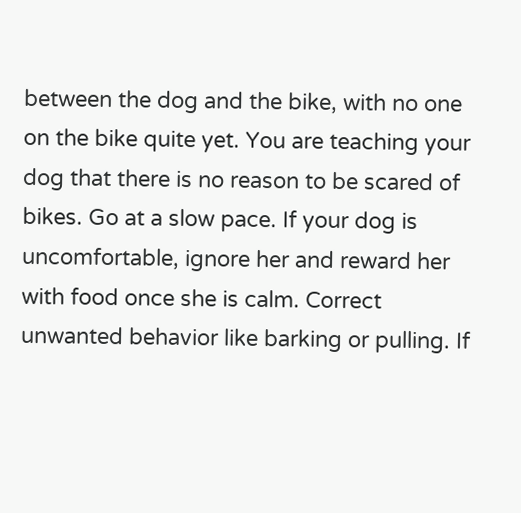between the dog and the bike, with no one on the bike quite yet. You are teaching your dog that there is no reason to be scared of bikes. Go at a slow pace. If your dog is uncomfortable, ignore her and reward her with food once she is calm. Correct unwanted behavior like barking or pulling. If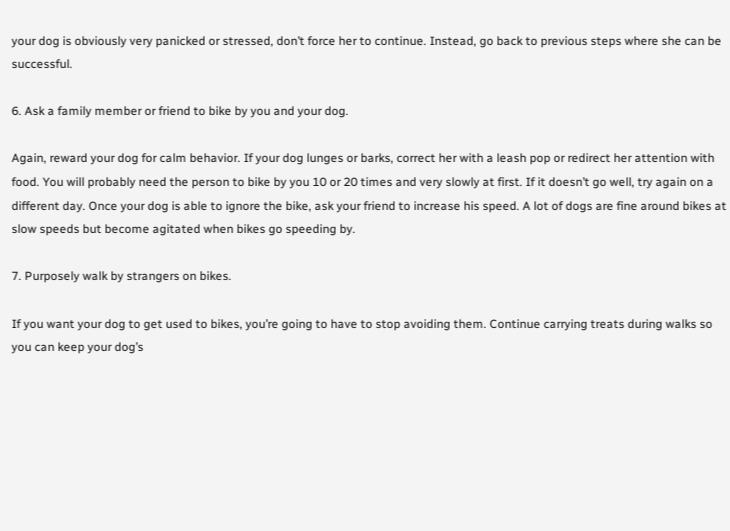your dog is obviously very panicked or stressed, don’t force her to continue. Instead, go back to previous steps where she can be successful.

6. Ask a family member or friend to bike by you and your dog.

Again, reward your dog for calm behavior. If your dog lunges or barks, correct her with a leash pop or redirect her attention with food. You will probably need the person to bike by you 10 or 20 times and very slowly at first. If it doesn’t go well, try again on a different day. Once your dog is able to ignore the bike, ask your friend to increase his speed. A lot of dogs are fine around bikes at slow speeds but become agitated when bikes go speeding by.

7. Purposely walk by strangers on bikes.

If you want your dog to get used to bikes, you’re going to have to stop avoiding them. Continue carrying treats during walks so you can keep your dog’s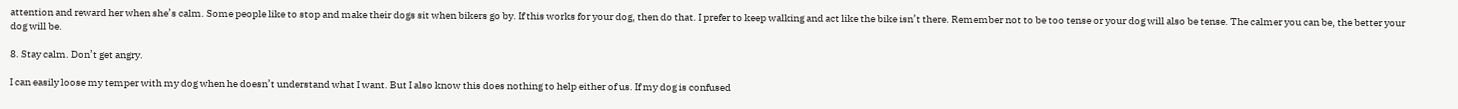attention and reward her when she’s calm. Some people like to stop and make their dogs sit when bikers go by. If this works for your dog, then do that. I prefer to keep walking and act like the bike isn’t there. Remember not to be too tense or your dog will also be tense. The calmer you can be, the better your dog will be.

8. Stay calm. Don’t get angry.

I can easily loose my temper with my dog when he doesn’t understand what I want. But I also know this does nothing to help either of us. If my dog is confused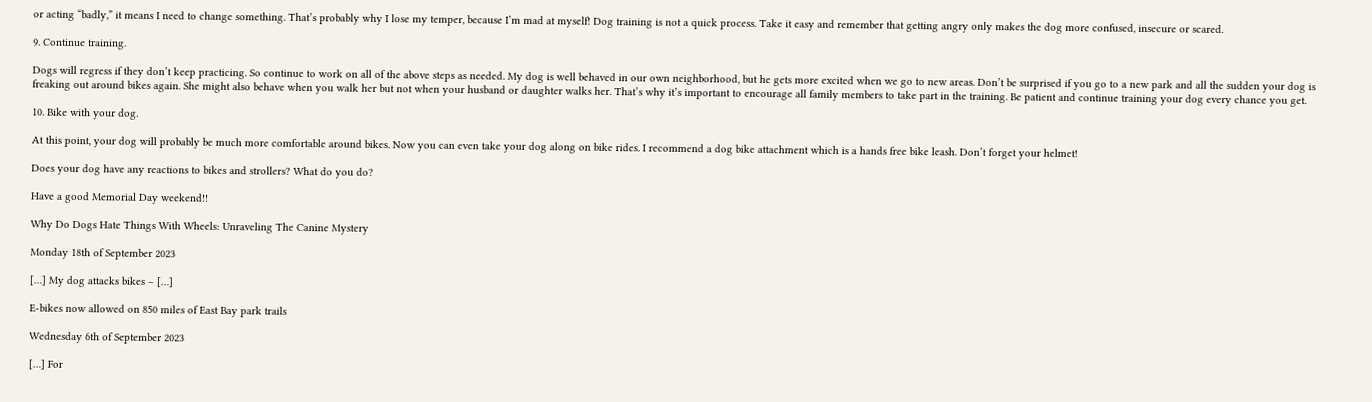or acting “badly,” it means I need to change something. That’s probably why I lose my temper, because I’m mad at myself! Dog training is not a quick process. Take it easy and remember that getting angry only makes the dog more confused, insecure or scared.

9. Continue training.

Dogs will regress if they don’t keep practicing. So continue to work on all of the above steps as needed. My dog is well behaved in our own neighborhood, but he gets more excited when we go to new areas. Don’t be surprised if you go to a new park and all the sudden your dog is freaking out around bikes again. She might also behave when you walk her but not when your husband or daughter walks her. That’s why it’s important to encourage all family members to take part in the training. Be patient and continue training your dog every chance you get.

10. Bike with your dog.

At this point, your dog will probably be much more comfortable around bikes. Now you can even take your dog along on bike rides. I recommend a dog bike attachment which is a hands free bike leash. Don’t forget your helmet!

Does your dog have any reactions to bikes and strollers? What do you do?

Have a good Memorial Day weekend!!

Why Do Dogs Hate Things With Wheels: Unraveling The Canine Mystery

Monday 18th of September 2023

[…] My dog attacks bikes – […]

E-bikes now allowed on 850 miles of East Bay park trails

Wednesday 6th of September 2023

[…] For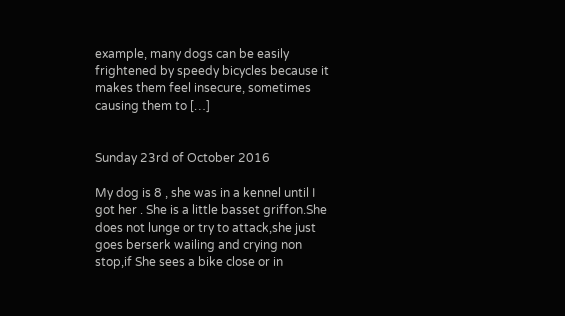example, many dogs can be easily frightened by speedy bicycles because it makes them feel insecure, sometimes causing them to […]


Sunday 23rd of October 2016

My dog is 8 , she was in a kennel until I got her . She is a little basset griffon.She does not lunge or try to attack,she just goes berserk wailing and crying non stop,if She sees a bike close or in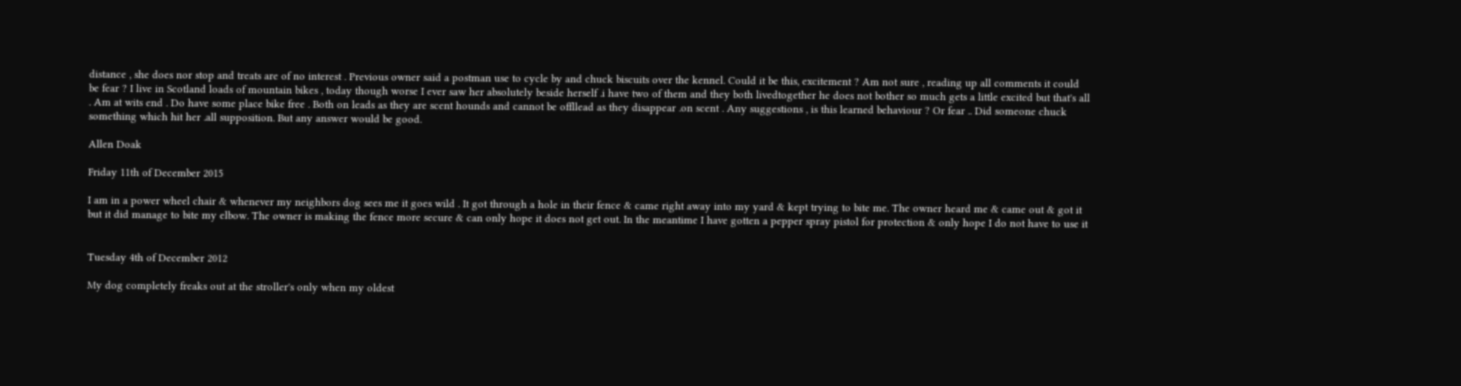distance , she does nor stop and treats are of no interest . Previous owner said a postman use to cycle by and chuck biscuits over the kennel. Could it be this, excitement ? Am not sure , reading up all comments it could be fear ? I live in Scotland loads of mountain bikes , today though worse I ever saw her absolutely beside herself .i have two of them and they both livedtogether he does not bother so much gets a little excited but that's all . Am at wits end . Do have some place bike free . Both on leads as they are scent hounds and cannot be offllead as they disappear .on scent . Any suggestions , is this learned behaviour ? Or fear .. Did someone chuck something which hit her .all supposition. But any answer would be good.

Allen Doak

Friday 11th of December 2015

I am in a power wheel chair & whenever my neighbors dog sees me it goes wild . It got through a hole in their fence & came right away into my yard & kept trying to bite me. The owner heard me & came out & got it but it did manage to bite my elbow. The owner is making the fence more secure & can only hope it does not get out. In the meantime I have gotten a pepper spray pistol for protection & only hope I do not have to use it


Tuesday 4th of December 2012

My dog completely freaks out at the stroller's only when my oldest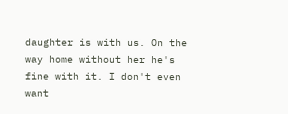daughter is with us. On the way home without her he's fine with it. I don't even want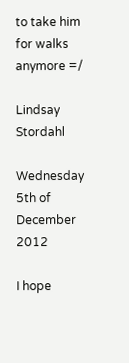to take him for walks anymore =/

Lindsay Stordahl

Wednesday 5th of December 2012

I hope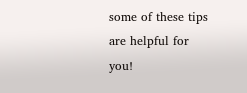some of these tips are helpful for you!